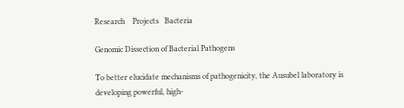Research    Projects   Bacteria

Genomic Dissection of Bacterial Pathogens

To better elucidate mechanisms of pathogenicity, the Ausubel laboratory is developing powerful, high-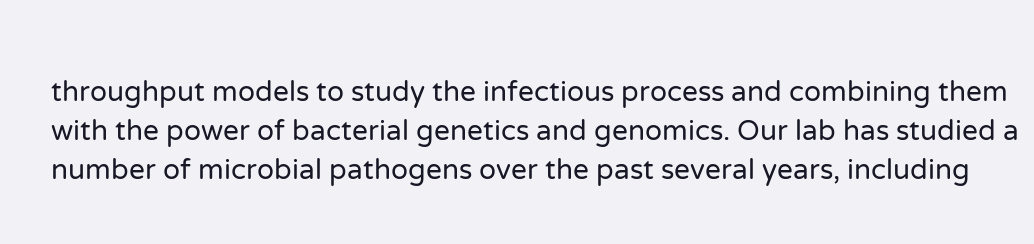throughput models to study the infectious process and combining them with the power of bacterial genetics and genomics. Our lab has studied a number of microbial pathogens over the past several years, including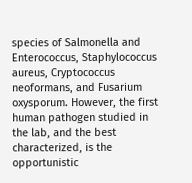species of Salmonella and Enterococcus, Staphylococcus aureus, Cryptococcus neoformans, and Fusarium oxysporum. However, the first human pathogen studied in the lab, and the best characterized, is the opportunistic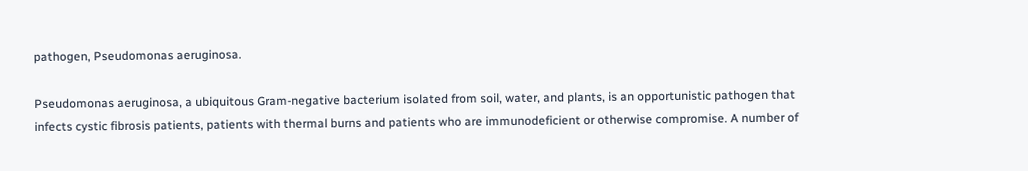pathogen, Pseudomonas aeruginosa.

Pseudomonas aeruginosa, a ubiquitous Gram-negative bacterium isolated from soil, water, and plants, is an opportunistic pathogen that infects cystic fibrosis patients, patients with thermal burns and patients who are immunodeficient or otherwise compromise. A number of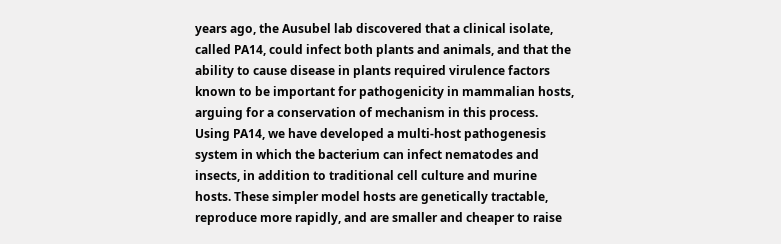years ago, the Ausubel lab discovered that a clinical isolate, called PA14, could infect both plants and animals, and that the ability to cause disease in plants required virulence factors known to be important for pathogenicity in mammalian hosts, arguing for a conservation of mechanism in this process. Using PA14, we have developed a multi-host pathogenesis system in which the bacterium can infect nematodes and insects, in addition to traditional cell culture and murine hosts. These simpler model hosts are genetically tractable, reproduce more rapidly, and are smaller and cheaper to raise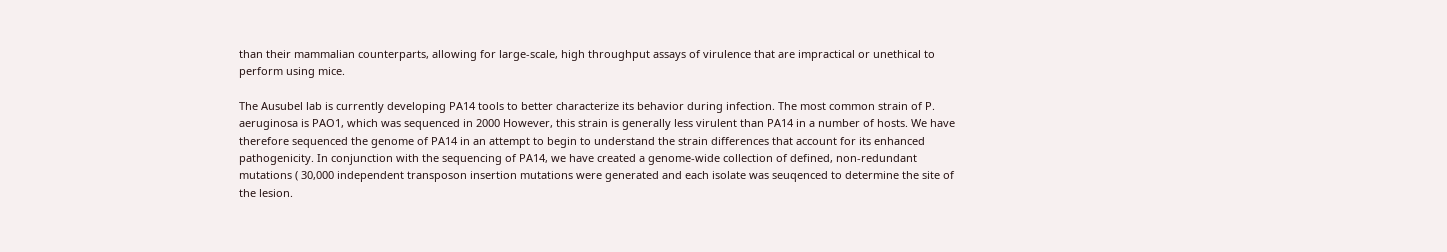than their mammalian counterparts, allowing for large-scale, high throughput assays of virulence that are impractical or unethical to perform using mice.

The Ausubel lab is currently developing PA14 tools to better characterize its behavior during infection. The most common strain of P. aeruginosa is PAO1, which was sequenced in 2000 However, this strain is generally less virulent than PA14 in a number of hosts. We have therefore sequenced the genome of PA14 in an attempt to begin to understand the strain differences that account for its enhanced pathogenicity. In conjunction with the sequencing of PA14, we have created a genome-wide collection of defined, non-redundant mutations ( 30,000 independent transposon insertion mutations were generated and each isolate was seuqenced to determine the site of the lesion.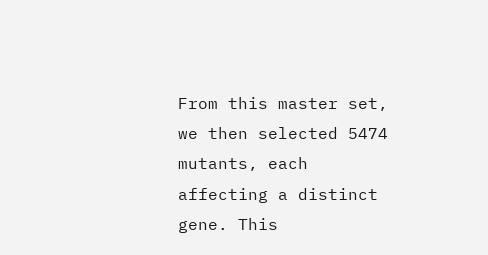From this master set, we then selected 5474 mutants, each affecting a distinct gene. This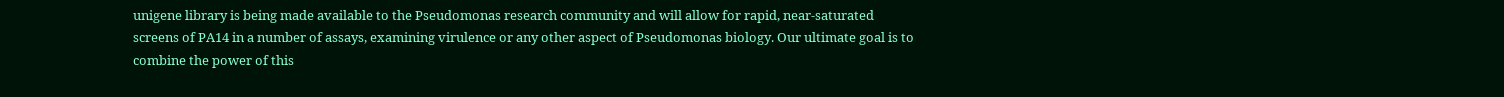unigene library is being made available to the Pseudomonas research community and will allow for rapid, near-saturated screens of PA14 in a number of assays, examining virulence or any other aspect of Pseudomonas biology. Our ultimate goal is to combine the power of this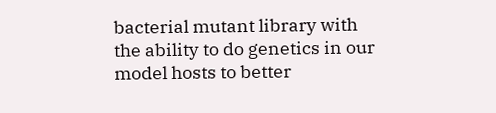bacterial mutant library with the ability to do genetics in our model hosts to better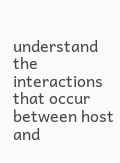understand the interactions that occur between host and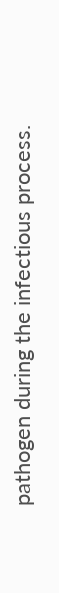pathogen during the infectious process.